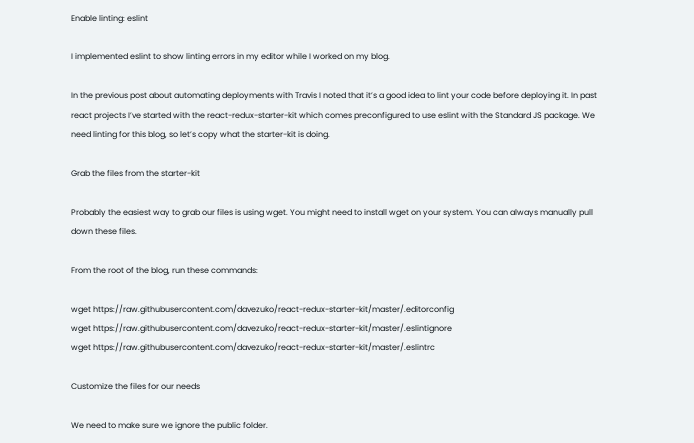Enable linting: eslint

I implemented eslint to show linting errors in my editor while I worked on my blog.

In the previous post about automating deployments with Travis I noted that it’s a good idea to lint your code before deploying it. In past react projects I’ve started with the react-redux-starter-kit which comes preconfigured to use eslint with the Standard JS package. We need linting for this blog, so let’s copy what the starter-kit is doing.

Grab the files from the starter-kit

Probably the easiest way to grab our files is using wget. You might need to install wget on your system. You can always manually pull down these files.

From the root of the blog, run these commands:

wget https://raw.githubusercontent.com/davezuko/react-redux-starter-kit/master/.editorconfig
wget https://raw.githubusercontent.com/davezuko/react-redux-starter-kit/master/.eslintignore
wget https://raw.githubusercontent.com/davezuko/react-redux-starter-kit/master/.eslintrc

Customize the files for our needs

We need to make sure we ignore the public folder.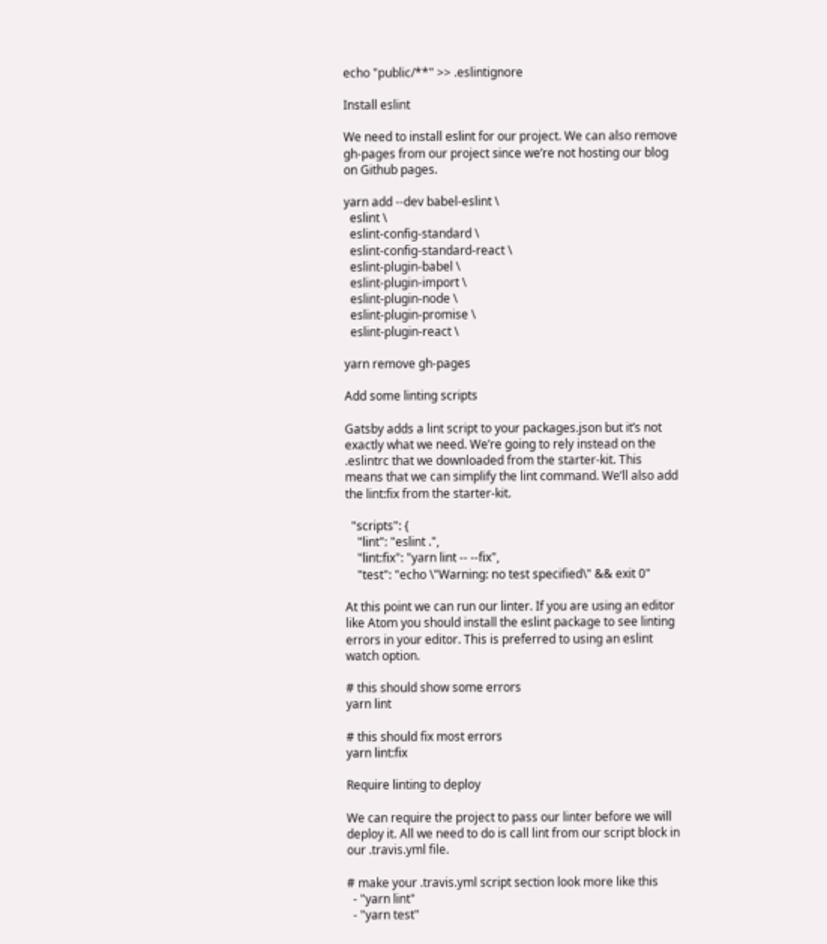echo "public/**" >> .eslintignore

Install eslint

We need to install eslint for our project. We can also remove gh-pages from our project since we’re not hosting our blog on Github pages.

yarn add --dev babel-eslint \
  eslint \
  eslint-config-standard \
  eslint-config-standard-react \
  eslint-plugin-babel \
  eslint-plugin-import \
  eslint-plugin-node \
  eslint-plugin-promise \
  eslint-plugin-react \

yarn remove gh-pages

Add some linting scripts

Gatsby adds a lint script to your packages.json but it’s not exactly what we need. We’re going to rely instead on the .eslintrc that we downloaded from the starter-kit. This means that we can simplify the lint command. We’ll also add the lint:fix from the starter-kit.

  "scripts": {
    "lint": "eslint .",
    "lint:fix": "yarn lint -- --fix",
    "test": "echo \"Warning: no test specified\" && exit 0"

At this point we can run our linter. If you are using an editor like Atom you should install the eslint package to see linting errors in your editor. This is preferred to using an eslint watch option.

# this should show some errors
yarn lint

# this should fix most errors
yarn lint:fix

Require linting to deploy

We can require the project to pass our linter before we will deploy it. All we need to do is call lint from our script block in our .travis.yml file.

# make your .travis.yml script section look more like this
  - "yarn lint"
  - "yarn test"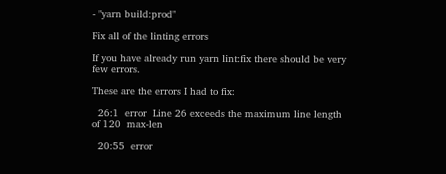- "yarn build:prod"

Fix all of the linting errors

If you have already run yarn lint:fix there should be very few errors.

These are the errors I had to fix:

  26:1  error  Line 26 exceeds the maximum line length of 120  max-len

  20:55  error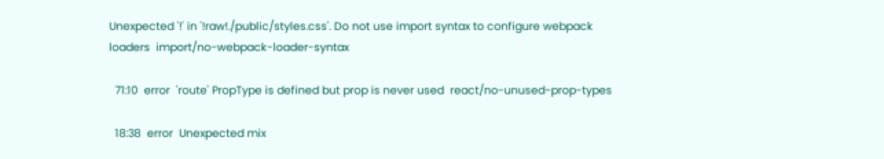Unexpected '!' in '!raw!./public/styles.css'. Do not use import syntax to configure webpack loaders  import/no-webpack-loader-syntax

  71:10  error  'route' PropType is defined but prop is never used  react/no-unused-prop-types

  18:38  error  Unexpected mix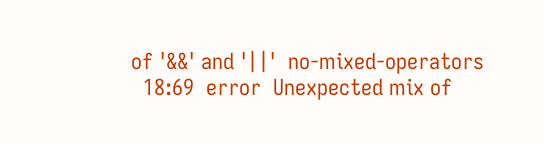of '&&' and '||'  no-mixed-operators
  18:69  error  Unexpected mix of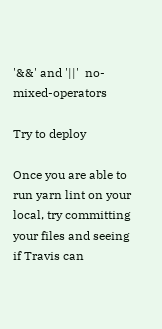'&&' and '||'  no-mixed-operators

Try to deploy

Once you are able to run yarn lint on your local, try committing your files and seeing if Travis can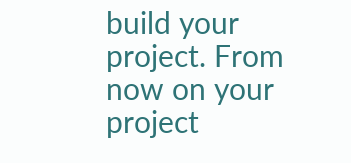build your project. From now on your project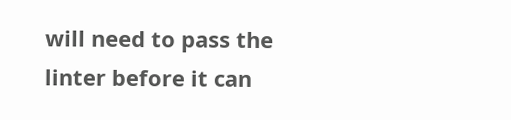will need to pass the linter before it can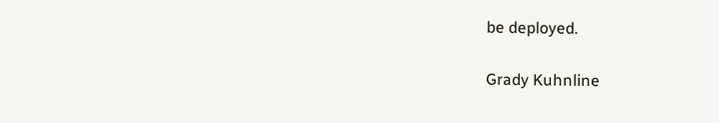be deployed.

Grady Kuhnline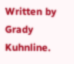Written by Grady Kuhnline.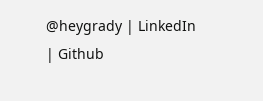@heygrady | LinkedIn | Github